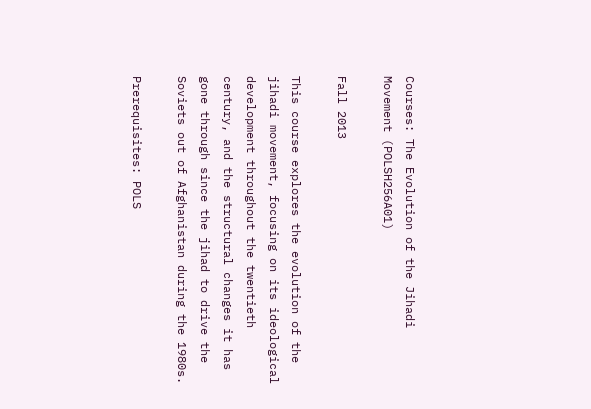Courses: The Evolution of the Jihadi Movement (POLSH256A01)

Fall 2013

This course explores the evolution of the jihadi movement, focusing on its ideological development throughout the twentieth century, and the structural changes it has gone through since the jihad to drive the Soviets out of Afghanistan during the 1980s.

Prerequisites: POLS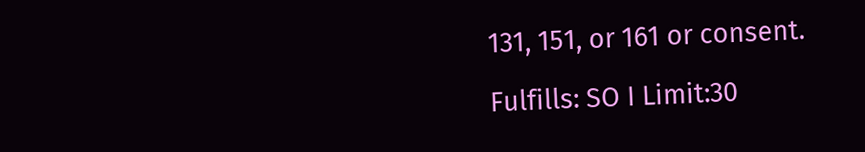131, 151, or 161 or consent.

Fulfills: SO I Limit:30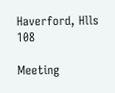Haverford, Hlls 108

Meeting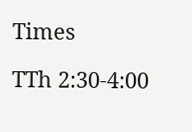Times

TTh 2:30-4:00